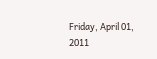Friday, April 01, 2011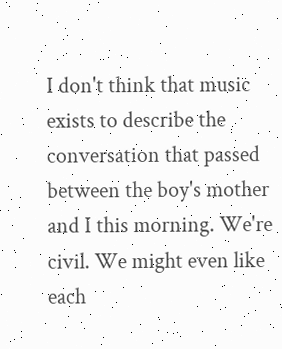I don't think that music exists to describe the conversation that passed between the boy's mother and I this morning. We're civil. We might even like each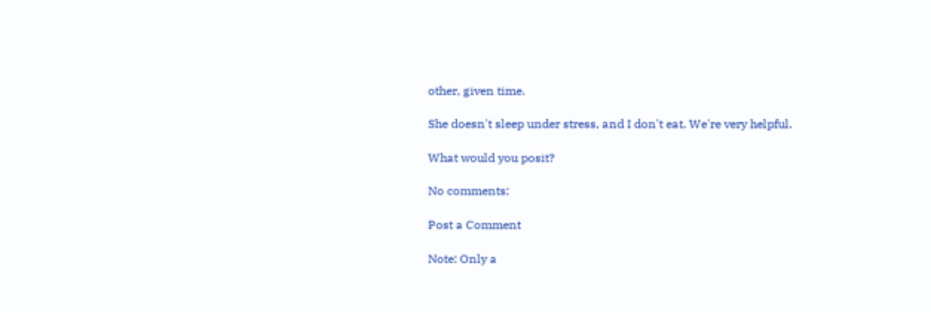other, given time.

She doesn't sleep under stress, and I don't eat. We're very helpful.

What would you posit?

No comments:

Post a Comment

Note: Only a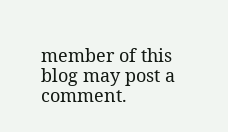member of this blog may post a comment.